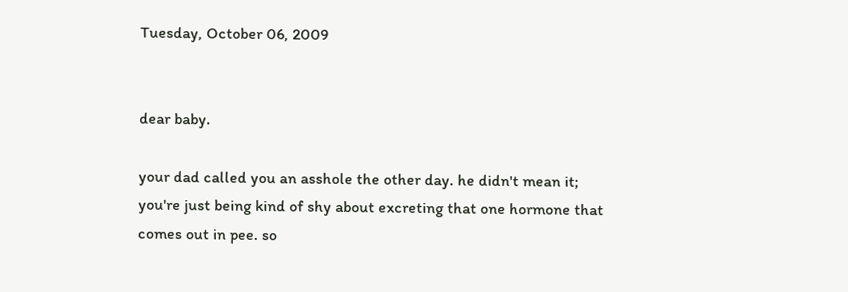Tuesday, October 06, 2009


dear baby.

your dad called you an asshole the other day. he didn't mean it; you're just being kind of shy about excreting that one hormone that comes out in pee. so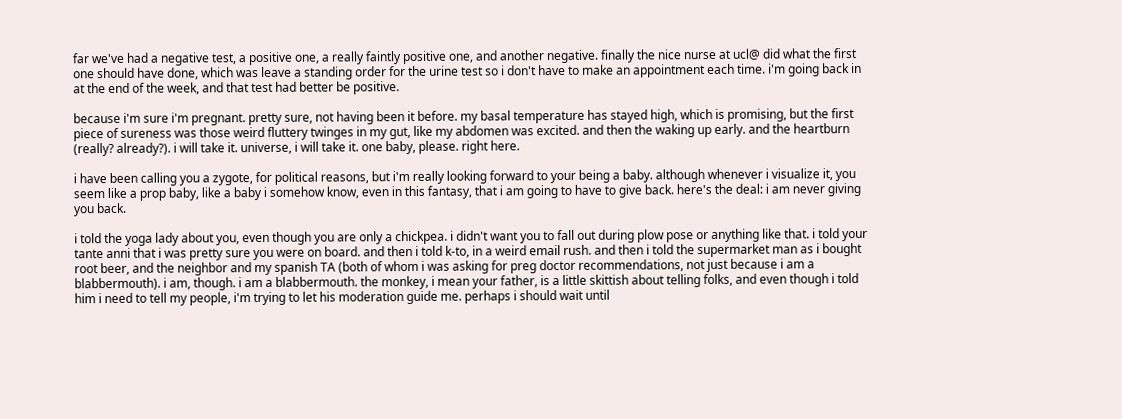far we've had a negative test, a positive one, a really faintly positive one, and another negative. finally the nice nurse at ucl@ did what the first one should have done, which was leave a standing order for the urine test so i don't have to make an appointment each time. i'm going back in at the end of the week, and that test had better be positive.

because i'm sure i'm pregnant. pretty sure, not having been it before. my basal temperature has stayed high, which is promising, but the first piece of sureness was those weird fluttery twinges in my gut, like my abdomen was excited. and then the waking up early. and the heartburn (really? already?). i will take it. universe, i will take it. one baby, please. right here.

i have been calling you a zygote, for political reasons, but i'm really looking forward to your being a baby. although whenever i visualize it, you seem like a prop baby, like a baby i somehow know, even in this fantasy, that i am going to have to give back. here's the deal: i am never giving you back.

i told the yoga lady about you, even though you are only a chickpea. i didn't want you to fall out during plow pose or anything like that. i told your tante anni that i was pretty sure you were on board. and then i told k-to, in a weird email rush. and then i told the supermarket man as i bought root beer, and the neighbor and my spanish TA (both of whom i was asking for preg doctor recommendations, not just because i am a blabbermouth). i am, though. i am a blabbermouth. the monkey, i mean your father, is a little skittish about telling folks, and even though i told him i need to tell my people, i'm trying to let his moderation guide me. perhaps i should wait until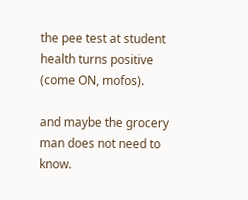the pee test at student health turns positive (come ON, mofos).

and maybe the grocery man does not need to know.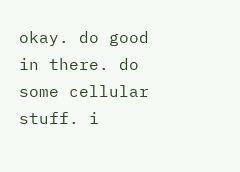okay. do good in there. do some cellular stuff. i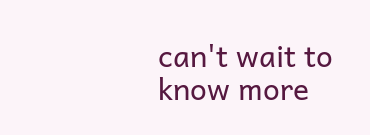can't wait to know more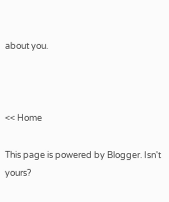about you.



<< Home

This page is powered by Blogger. Isn't yours?